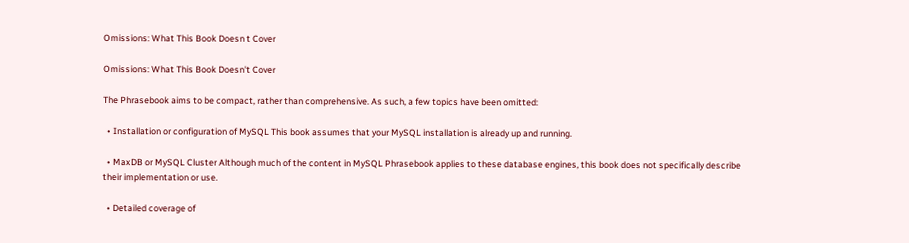Omissions: What This Book Doesn t Cover

Omissions: What This Book Doesn't Cover

The Phrasebook aims to be compact, rather than comprehensive. As such, a few topics have been omitted:

  • Installation or configuration of MySQL This book assumes that your MySQL installation is already up and running.

  • MaxDB or MySQL Cluster Although much of the content in MySQL Phrasebook applies to these database engines, this book does not specifically describe their implementation or use.

  • Detailed coverage of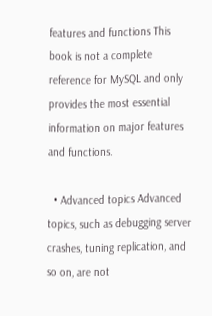features and functions This book is not a complete reference for MySQL and only provides the most essential information on major features and functions.

  • Advanced topics Advanced topics, such as debugging server crashes, tuning replication, and so on, are not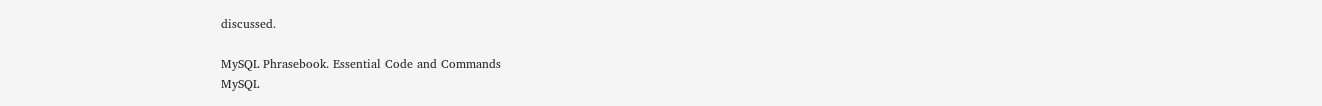discussed.

MySQL Phrasebook. Essential Code and Commands
MySQL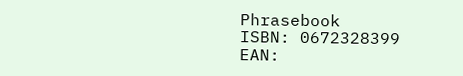Phrasebook
ISBN: 0672328399
EAN: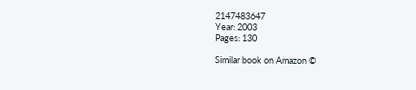2147483647
Year: 2003
Pages: 130

Similar book on Amazon ©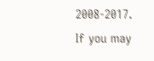2008-2017.
If you may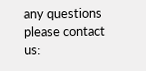any questions please contact us: